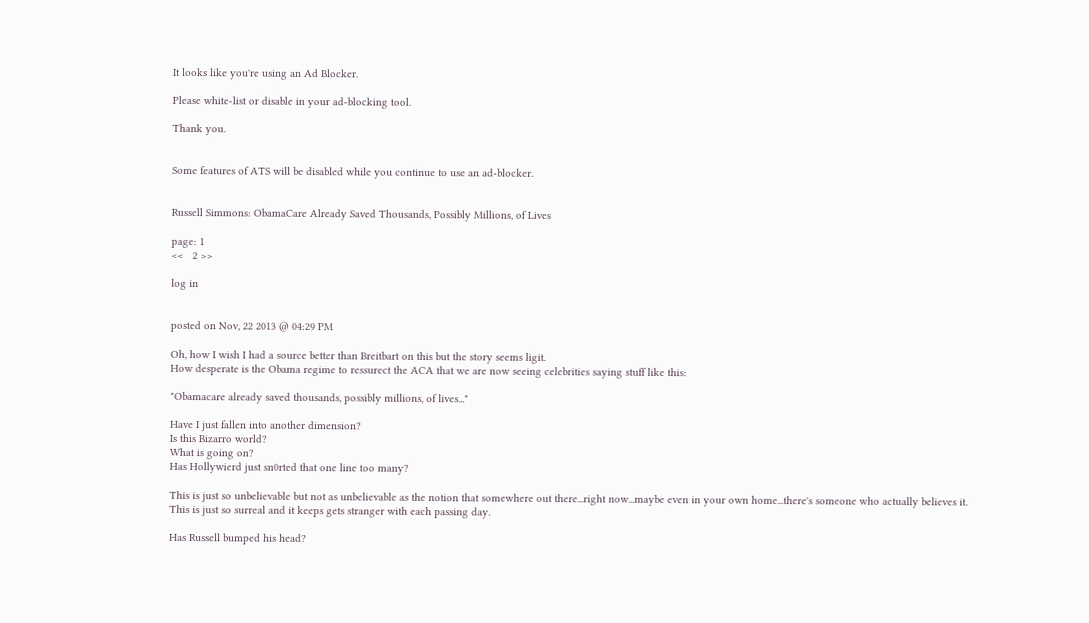It looks like you're using an Ad Blocker.

Please white-list or disable in your ad-blocking tool.

Thank you.


Some features of ATS will be disabled while you continue to use an ad-blocker.


Russell Simmons: ObamaCare Already Saved Thousands, Possibly Millions, of Lives

page: 1
<<   2 >>

log in


posted on Nov, 22 2013 @ 04:29 PM

Oh, how I wish I had a source better than Breitbart on this but the story seems ligit.
How desperate is the Obama regime to ressurect the ACA that we are now seeing celebrities saying stuff like this:

"Obamacare already saved thousands, possibly millions, of lives..."

Have I just fallen into another dimension?
Is this Bizarro world?
What is going on?
Has Hollywierd just sn0rted that one line too many?

This is just so unbelievable but not as unbelievable as the notion that somewhere out there...right now...maybe even in your own home...there's someone who actually believes it.
This is just so surreal and it keeps gets stranger with each passing day.

Has Russell bumped his head?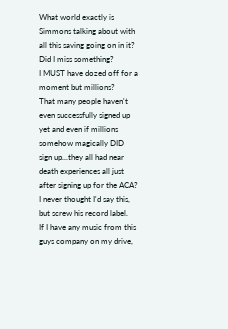What world exactly is Simmons talking about with all this saving going on in it?
Did I miss something?
I MUST have dozed off for a moment but millions?
That many people haven't even successfully signed up yet and even if millions somehow magically DID sign up...they all had near death experiences all just after signing up for the ACA?
I never thought I'd say this, but screw his record label.
If I have any music from this guys company on my drive,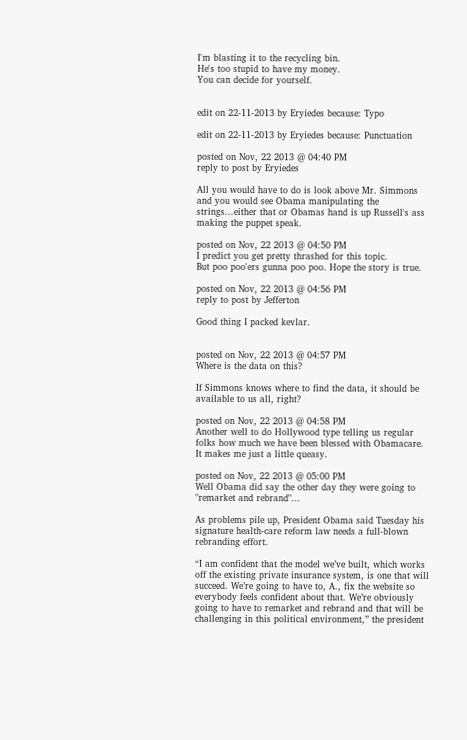I'm blasting it to the recycling bin.
He's too stupid to have my money.
You can decide for yourself.


edit on 22-11-2013 by Eryiedes because: Typo

edit on 22-11-2013 by Eryiedes because: Punctuation

posted on Nov, 22 2013 @ 04:40 PM
reply to post by Eryiedes

All you would have to do is look above Mr. Simmons and you would see Obama manipulating the strings...either that or Obamas hand is up Russell's ass making the puppet speak.

posted on Nov, 22 2013 @ 04:50 PM
I predict you get pretty thrashed for this topic.
But poo poo'ers gunna poo poo. Hope the story is true.

posted on Nov, 22 2013 @ 04:56 PM
reply to post by Jefferton

Good thing I packed kevlar.


posted on Nov, 22 2013 @ 04:57 PM
Where is the data on this?

If Simmons knows where to find the data, it should be available to us all, right?

posted on Nov, 22 2013 @ 04:58 PM
Another well to do Hollywood type telling us regular folks how much we have been blessed with Obamacare. It makes me just a little queasy.

posted on Nov, 22 2013 @ 05:00 PM
Well Obama did say the other day they were going to "remarket and rebrand"...

As problems pile up, President Obama said Tuesday his signature health-care reform law needs a full-blown rebranding effort.

“I am confident that the model we’ve built, which works off the existing private insurance system, is one that will succeed. We’re going to have to, A., fix the website so everybody feels confident about that. We’re obviously going to have to remarket and rebrand and that will be challenging in this political environment,” the president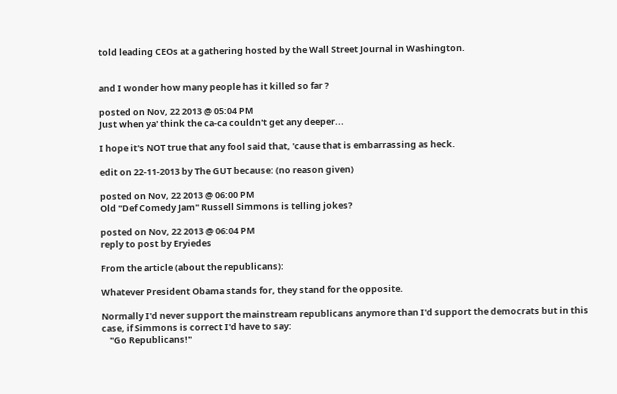told leading CEOs at a gathering hosted by the Wall Street Journal in Washington.


and I wonder how many people has it killed so far ?

posted on Nov, 22 2013 @ 05:04 PM
Just when ya' think the ca-ca couldn't get any deeper...

I hope it's NOT true that any fool said that, 'cause that is embarrassing as heck.

edit on 22-11-2013 by The GUT because: (no reason given)

posted on Nov, 22 2013 @ 06:00 PM
Old "Def Comedy Jam" Russell Simmons is telling jokes?

posted on Nov, 22 2013 @ 06:04 PM
reply to post by Eryiedes

From the article (about the republicans):

Whatever President Obama stands for, they stand for the opposite.

Normally I'd never support the mainstream republicans anymore than I'd support the democrats but in this case, if Simmons is correct I'd have to say:
    "Go Republicans!"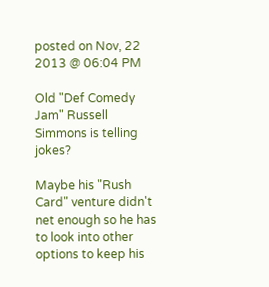posted on Nov, 22 2013 @ 06:04 PM

Old "Def Comedy Jam" Russell Simmons is telling jokes?

Maybe his "Rush Card" venture didn't net enough so he has to look into other options to keep his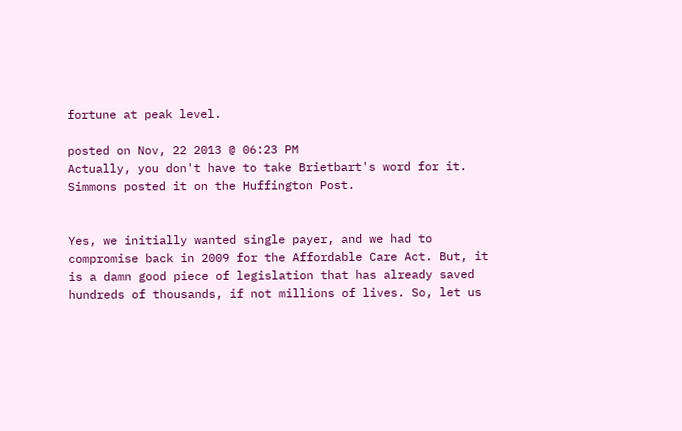fortune at peak level.

posted on Nov, 22 2013 @ 06:23 PM
Actually, you don't have to take Brietbart's word for it. Simmons posted it on the Huffington Post.


Yes, we initially wanted single payer, and we had to compromise back in 2009 for the Affordable Care Act. But, it is a damn good piece of legislation that has already saved hundreds of thousands, if not millions of lives. So, let us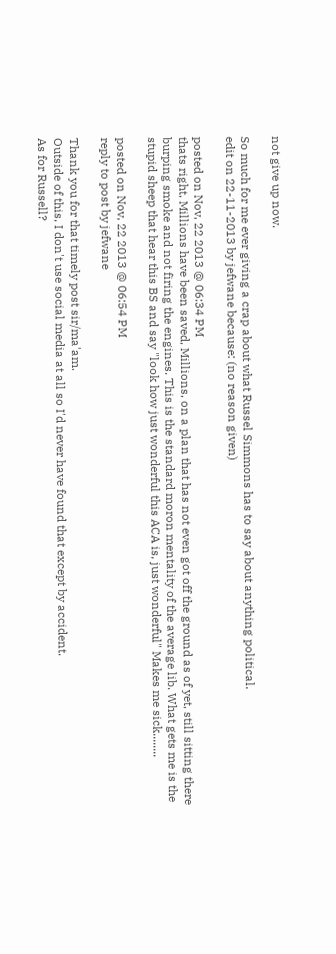not give up now.

So much for me ever giving a crap about what Russel Simmons has to say about anything political.
edit on 22-11-2013 by jefwane because: (no reason given)

posted on Nov, 22 2013 @ 06:34 PM
thats right, Millions have been saved, Millions, on a plan that has not even got off the ground as of yet, still sitting there burping smoke and not firing the engines. This is the standard moron mentality of the average lib. What gets me is the stupid sheep that hear this BS and say "look how just wonderful this ACA is, just wonderful" Makes me sick........

posted on Nov, 22 2013 @ 06:54 PM
reply to post by jefwane

Thank you for that timely post sir/ma'am.
Outside of this, I don't use social media at all so I'd never have found that except by accident.
As for Russell?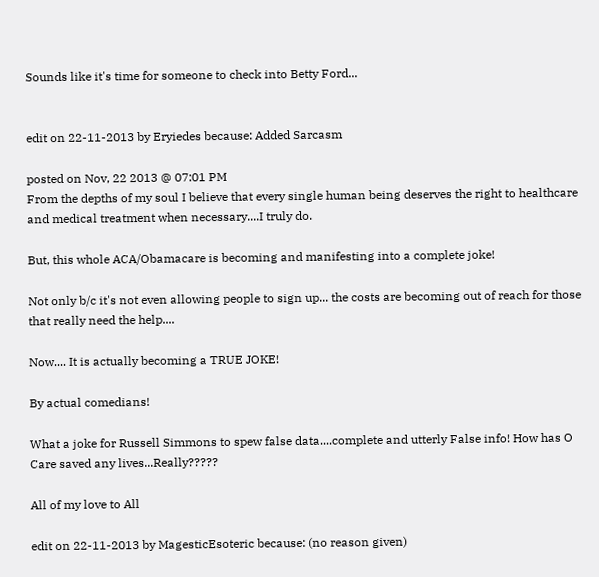Sounds like it's time for someone to check into Betty Ford...


edit on 22-11-2013 by Eryiedes because: Added Sarcasm

posted on Nov, 22 2013 @ 07:01 PM
From the depths of my soul I believe that every single human being deserves the right to healthcare and medical treatment when necessary....I truly do.

But, this whole ACA/Obamacare is becoming and manifesting into a complete joke!

Not only b/c it's not even allowing people to sign up... the costs are becoming out of reach for those that really need the help....

Now.... It is actually becoming a TRUE JOKE!

By actual comedians!

What a joke for Russell Simmons to spew false data....complete and utterly False info! How has O Care saved any lives...Really?????

All of my love to All

edit on 22-11-2013 by MagesticEsoteric because: (no reason given)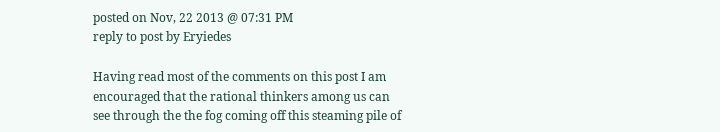posted on Nov, 22 2013 @ 07:31 PM
reply to post by Eryiedes

Having read most of the comments on this post I am encouraged that the rational thinkers among us can see through the the fog coming off this steaming pile of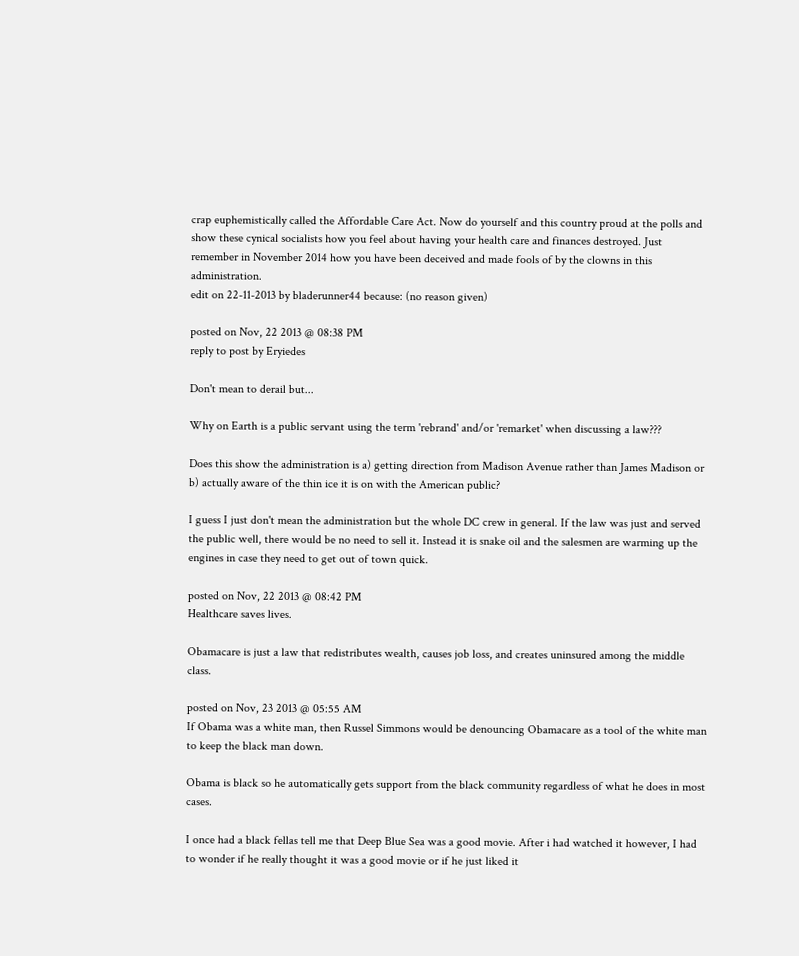crap euphemistically called the Affordable Care Act. Now do yourself and this country proud at the polls and show these cynical socialists how you feel about having your health care and finances destroyed. Just remember in November 2014 how you have been deceived and made fools of by the clowns in this administration.
edit on 22-11-2013 by bladerunner44 because: (no reason given)

posted on Nov, 22 2013 @ 08:38 PM
reply to post by Eryiedes

Don't mean to derail but...

Why on Earth is a public servant using the term 'rebrand' and/or 'remarket' when discussing a law???

Does this show the administration is a) getting direction from Madison Avenue rather than James Madison or b) actually aware of the thin ice it is on with the American public?

I guess I just don't mean the administration but the whole DC crew in general. If the law was just and served the public well, there would be no need to sell it. Instead it is snake oil and the salesmen are warming up the engines in case they need to get out of town quick.

posted on Nov, 22 2013 @ 08:42 PM
Healthcare saves lives.

Obamacare is just a law that redistributes wealth, causes job loss, and creates uninsured among the middle class.

posted on Nov, 23 2013 @ 05:55 AM
If Obama was a white man, then Russel Simmons would be denouncing Obamacare as a tool of the white man to keep the black man down.

Obama is black so he automatically gets support from the black community regardless of what he does in most cases.

I once had a black fellas tell me that Deep Blue Sea was a good movie. After i had watched it however, I had to wonder if he really thought it was a good movie or if he just liked it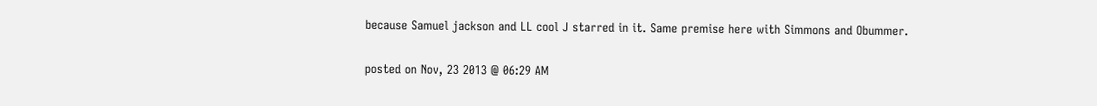because Samuel jackson and LL cool J starred in it. Same premise here with Simmons and Obummer.

posted on Nov, 23 2013 @ 06:29 AM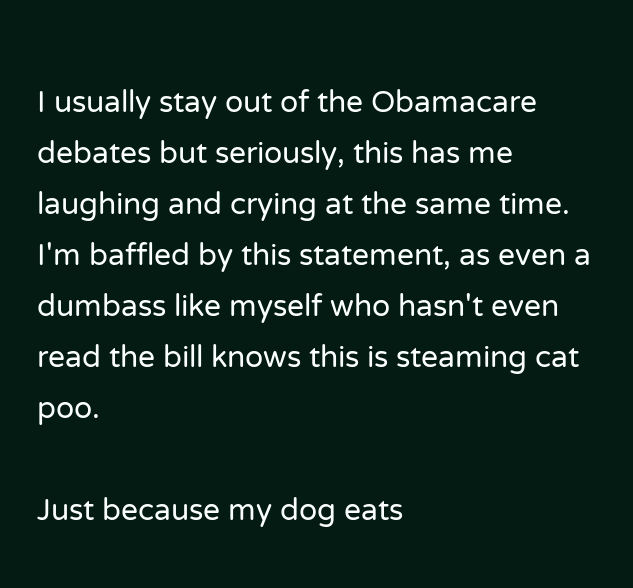I usually stay out of the Obamacare debates but seriously, this has me laughing and crying at the same time. I'm baffled by this statement, as even a dumbass like myself who hasn't even read the bill knows this is steaming cat poo.

Just because my dog eats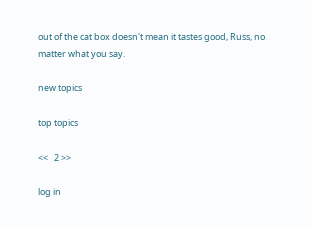out of the cat box doesn't mean it tastes good, Russ, no matter what you say.

new topics

top topics

<<   2 >>

log in